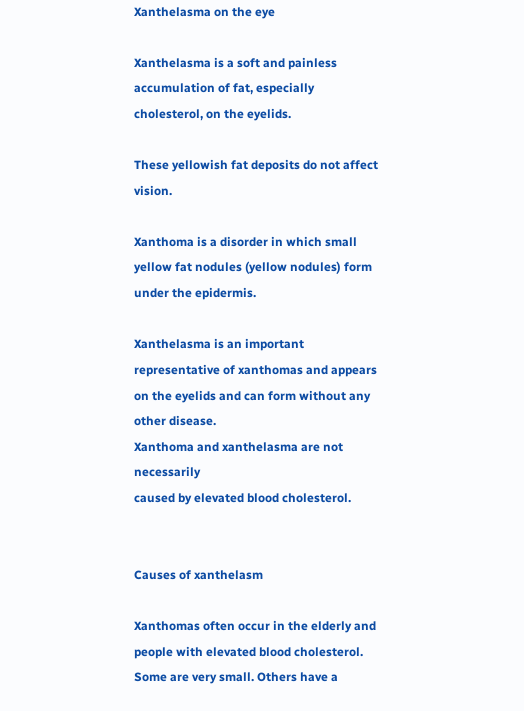Xanthelasma on the eye

Xanthelasma is a soft and painless accumulation of fat, especially cholesterol, on the eyelids.

These yellowish fat deposits do not affect vision.

Xanthoma is a disorder in which small yellow fat nodules (yellow nodules) form under the epidermis.

Xanthelasma is an important representative of xanthomas and appears on the eyelids and can form without any other disease.
Xanthoma and xanthelasma are not necessarily
caused by elevated blood cholesterol.


Causes of xanthelasm

Xanthomas often occur in the elderly and people with elevated blood cholesterol.
Some are very small. Others have a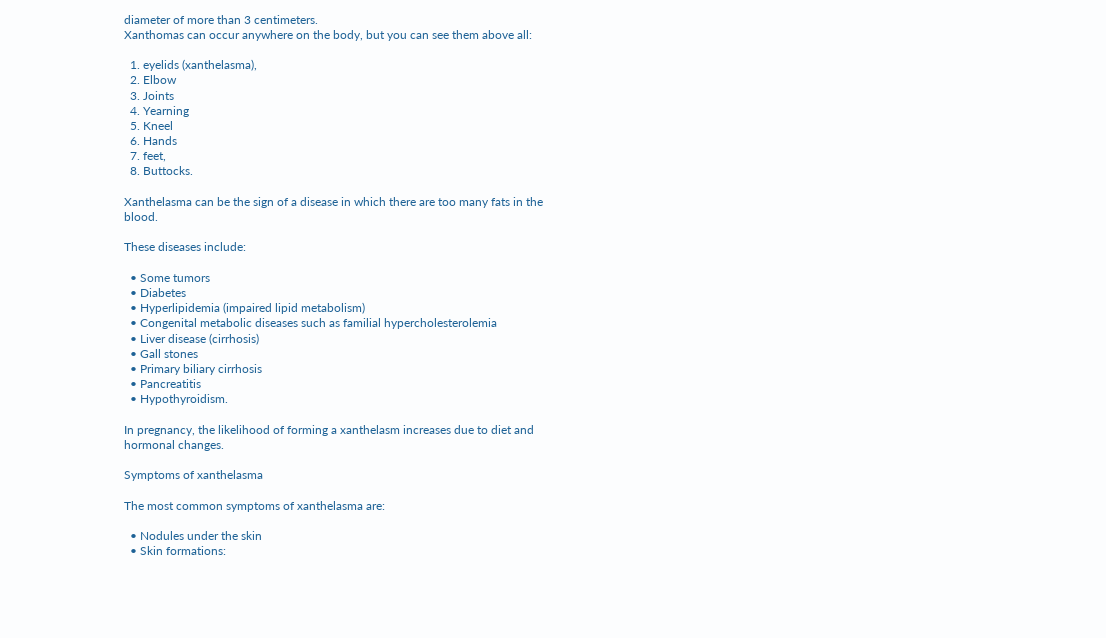diameter of more than 3 centimeters.
Xanthomas can occur anywhere on the body, but you can see them above all:

  1. eyelids (xanthelasma),
  2. Elbow
  3. Joints
  4. Yearning
  5. Kneel
  6. Hands
  7. feet,
  8. Buttocks.

Xanthelasma can be the sign of a disease in which there are too many fats in the blood.

These diseases include:

  • Some tumors
  • Diabetes
  • Hyperlipidemia (impaired lipid metabolism)
  • Congenital metabolic diseases such as familial hypercholesterolemia
  • Liver disease (cirrhosis)
  • Gall stones
  • Primary biliary cirrhosis
  • Pancreatitis
  • Hypothyroidism.

In pregnancy, the likelihood of forming a xanthelasm increases due to diet and hormonal changes.

Symptoms of xanthelasma

The most common symptoms of xanthelasma are:

  • Nodules under the skin
  • Skin formations: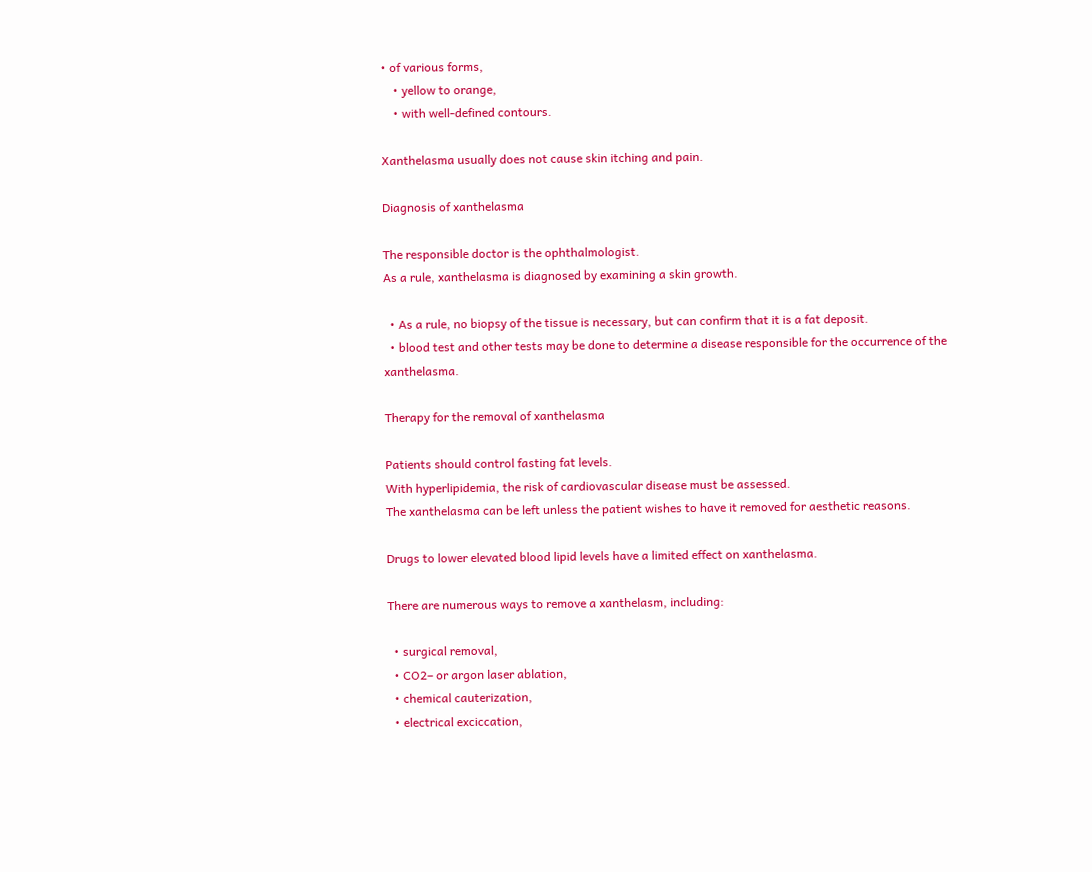• of various forms,
    • yellow to orange,
    • with well-defined contours.

Xanthelasma usually does not cause skin itching and pain.

Diagnosis of xanthelasma

The responsible doctor is the ophthalmologist.
As a rule, xanthelasma is diagnosed by examining a skin growth.

  • As a rule, no biopsy of the tissue is necessary, but can confirm that it is a fat deposit.
  • blood test and other tests may be done to determine a disease responsible for the occurrence of the xanthelasma.

Therapy for the removal of xanthelasma

Patients should control fasting fat levels.
With hyperlipidemia, the risk of cardiovascular disease must be assessed.
The xanthelasma can be left unless the patient wishes to have it removed for aesthetic reasons.

Drugs to lower elevated blood lipid levels have a limited effect on xanthelasma.

There are numerous ways to remove a xanthelasm, including:

  • surgical removal,
  • CO2– or argon laser ablation,
  • chemical cauterization,
  • electrical exciccation,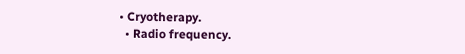• Cryotherapy.
  • Radio frequency.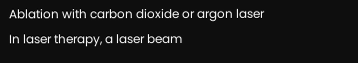Ablation with carbon dioxide or argon laser
In laser therapy, a laser beam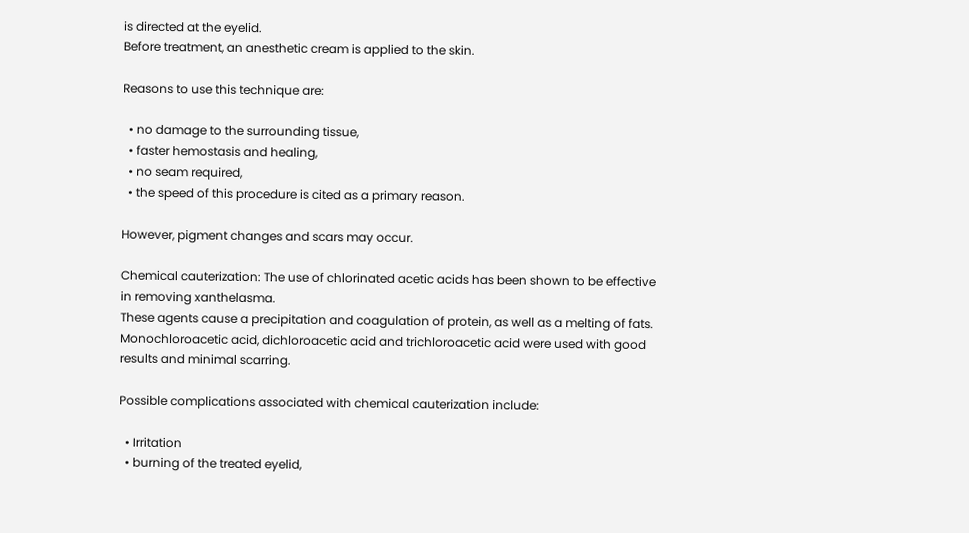is directed at the eyelid.
Before treatment, an anesthetic cream is applied to the skin.

Reasons to use this technique are:

  • no damage to the surrounding tissue,
  • faster hemostasis and healing,
  • no seam required,
  • the speed of this procedure is cited as a primary reason.

However, pigment changes and scars may occur.

Chemical cauterization: The use of chlorinated acetic acids has been shown to be effective in removing xanthelasma.
These agents cause a precipitation and coagulation of protein, as well as a melting of fats.
Monochloroacetic acid, dichloroacetic acid and trichloroacetic acid were used with good results and minimal scarring.

Possible complications associated with chemical cauterization include:

  • Irritation
  • burning of the treated eyelid,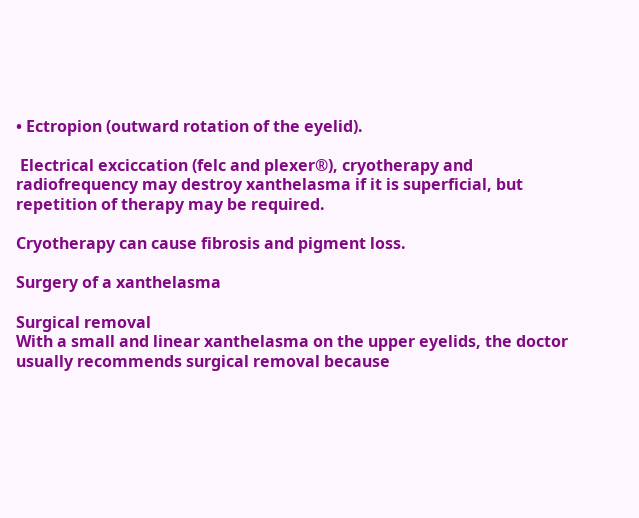• Ectropion (outward rotation of the eyelid).

 Electrical exciccation (felc and plexer®), cryotherapy and radiofrequency may destroy xanthelasma if it is superficial, but repetition of therapy may be required.

Cryotherapy can cause fibrosis and pigment loss.

Surgery of a xanthelasma

Surgical removal
With a small and linear xanthelasma on the upper eyelids, the doctor usually recommends surgical removal because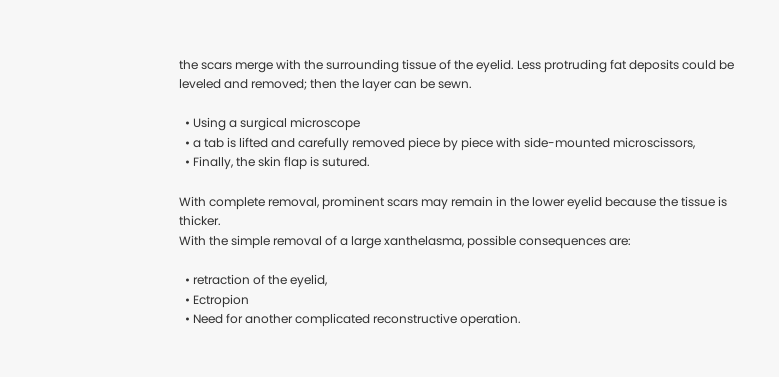the scars merge with the surrounding tissue of the eyelid. Less protruding fat deposits could be leveled and removed; then the layer can be sewn.

  • Using a surgical microscope
  • a tab is lifted and carefully removed piece by piece with side-mounted microscissors,
  • Finally, the skin flap is sutured.

With complete removal, prominent scars may remain in the lower eyelid because the tissue is thicker.
With the simple removal of a large xanthelasma, possible consequences are:

  • retraction of the eyelid,
  • Ectropion
  • Need for another complicated reconstructive operation.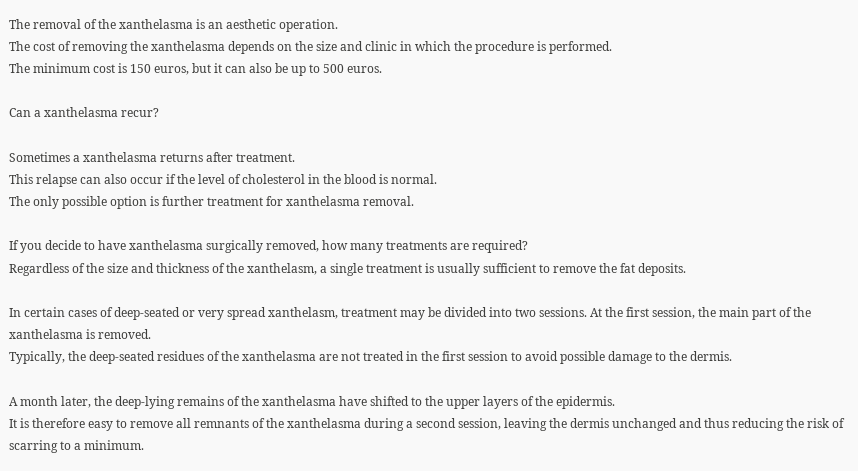The removal of the xanthelasma is an aesthetic operation.
The cost of removing the xanthelasma depends on the size and clinic in which the procedure is performed.
The minimum cost is 150 euros, but it can also be up to 500 euros.

Can a xanthelasma recur?

Sometimes a xanthelasma returns after treatment.
This relapse can also occur if the level of cholesterol in the blood is normal.
The only possible option is further treatment for xanthelasma removal.

If you decide to have xanthelasma surgically removed, how many treatments are required?
Regardless of the size and thickness of the xanthelasm, a single treatment is usually sufficient to remove the fat deposits.

In certain cases of deep-seated or very spread xanthelasm, treatment may be divided into two sessions. At the first session, the main part of the xanthelasma is removed.
Typically, the deep-seated residues of the xanthelasma are not treated in the first session to avoid possible damage to the dermis.

A month later, the deep-lying remains of the xanthelasma have shifted to the upper layers of the epidermis.
It is therefore easy to remove all remnants of the xanthelasma during a second session, leaving the dermis unchanged and thus reducing the risk of scarring to a minimum.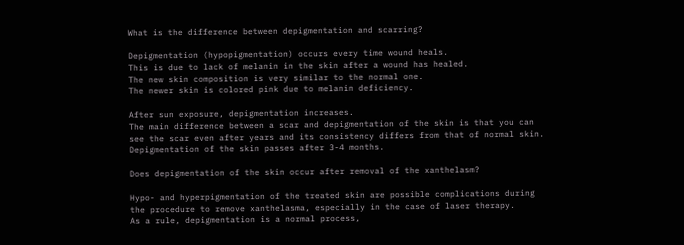What is the difference between depigmentation and scarring?

Depigmentation (hypopigmentation) occurs every time wound heals.
This is due to lack of melanin in the skin after a wound has healed.
The new skin composition is very similar to the normal one.
The newer skin is colored pink due to melanin deficiency.

After sun exposure, depigmentation increases.
The main difference between a scar and depigmentation of the skin is that you can see the scar even after years and its consistency differs from that of normal skin.
Depigmentation of the skin passes after 3-4 months.

Does depigmentation of the skin occur after removal of the xanthelasm?

Hypo- and hyperpigmentation of the treated skin are possible complications during the procedure to remove xanthelasma, especially in the case of laser therapy.
As a rule, depigmentation is a normal process,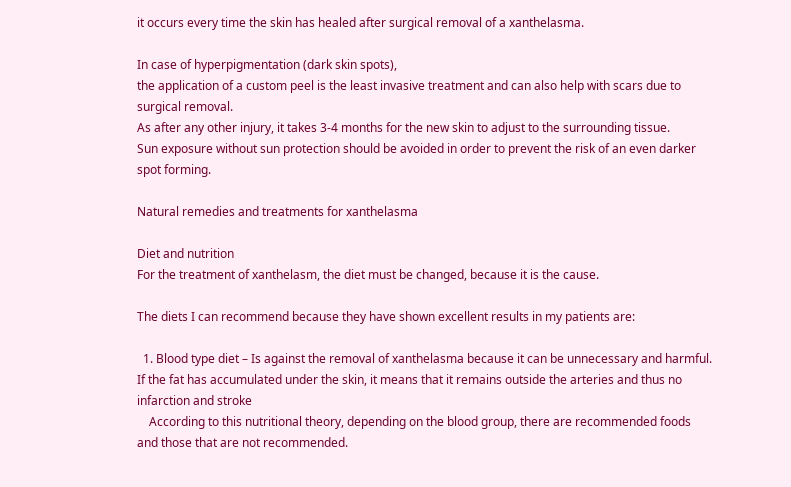it occurs every time the skin has healed after surgical removal of a xanthelasma.

In case of hyperpigmentation (dark skin spots),
the application of a custom peel is the least invasive treatment and can also help with scars due to surgical removal.
As after any other injury, it takes 3-4 months for the new skin to adjust to the surrounding tissue.
Sun exposure without sun protection should be avoided in order to prevent the risk of an even darker spot forming.

Natural remedies and treatments for xanthelasma

Diet and nutrition
For the treatment of xanthelasm, the diet must be changed, because it is the cause.

The diets I can recommend because they have shown excellent results in my patients are:

  1. Blood type diet – Is against the removal of xanthelasma because it can be unnecessary and harmful. If the fat has accumulated under the skin, it means that it remains outside the arteries and thus no infarction and stroke
    According to this nutritional theory, depending on the blood group, there are recommended foods and those that are not recommended.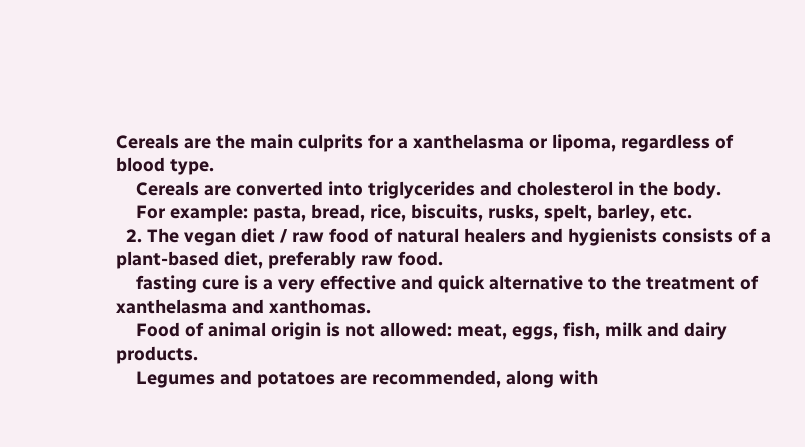Cereals are the main culprits for a xanthelasma or lipoma, regardless of blood type.
    Cereals are converted into triglycerides and cholesterol in the body.
    For example: pasta, bread, rice, biscuits, rusks, spelt, barley, etc.
  2. The vegan diet / raw food of natural healers and hygienists consists of a plant-based diet, preferably raw food.
    fasting cure is a very effective and quick alternative to the treatment of xanthelasma and xanthomas.
    Food of animal origin is not allowed: meat, eggs, fish, milk and dairy products.
    Legumes and potatoes are recommended, along with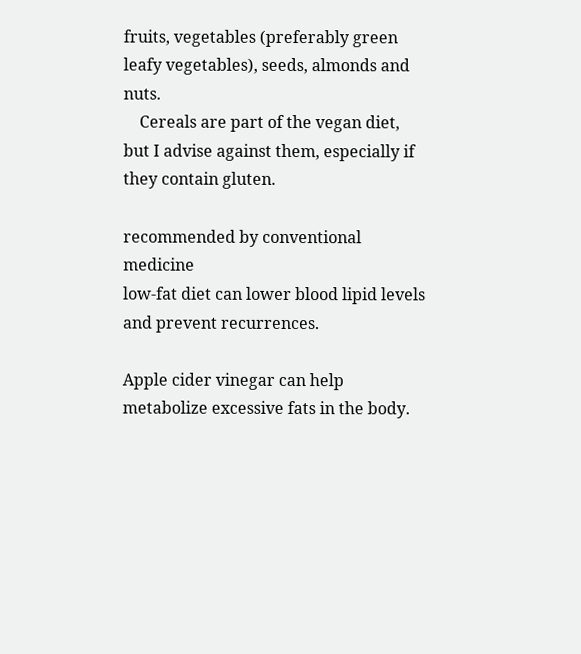fruits, vegetables (preferably green leafy vegetables), seeds, almonds and nuts.
    Cereals are part of the vegan diet, but I advise against them, especially if they contain gluten.

recommended by conventional medicine
low-fat diet can lower blood lipid levels and prevent recurrences.

Apple cider vinegar can help metabolize excessive fats in the body.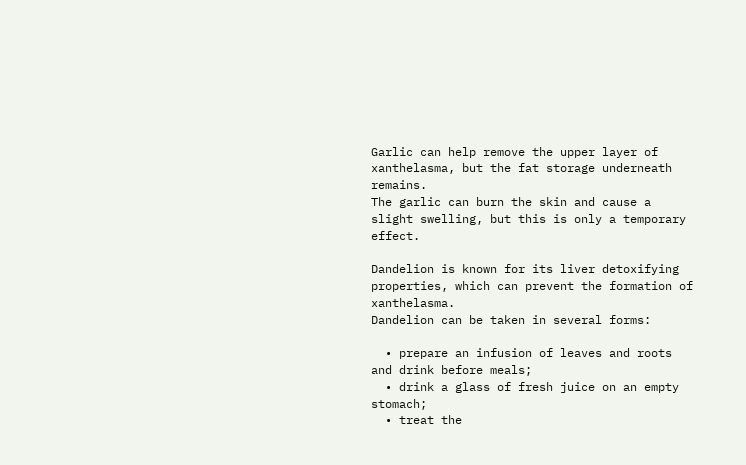Garlic can help remove the upper layer of xanthelasma, but the fat storage underneath remains.
The garlic can burn the skin and cause a slight swelling, but this is only a temporary effect.

Dandelion is known for its liver detoxifying properties, which can prevent the formation of xanthelasma.
Dandelion can be taken in several forms:

  • prepare an infusion of leaves and roots and drink before meals;
  • drink a glass of fresh juice on an empty stomach;
  • treat the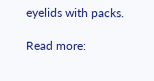eyelids with packs.

Read more: